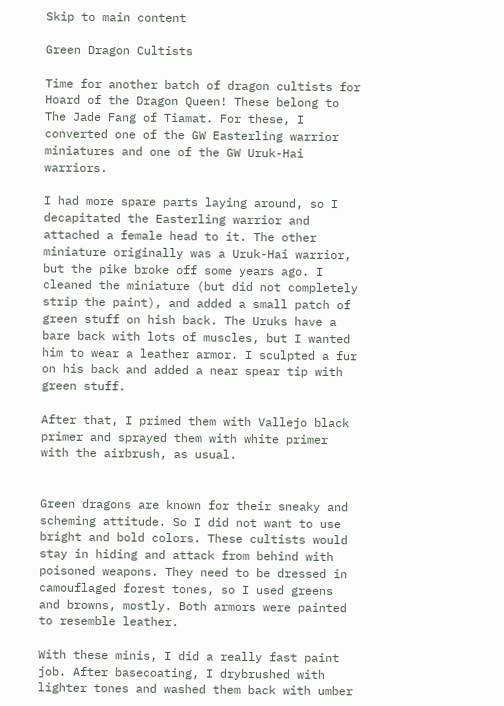Skip to main content

Green Dragon Cultists

Time for another batch of dragon cultists for Hoard of the Dragon Queen! These belong to The Jade Fang of Tiamat. For these, I converted one of the GW Easterling warrior miniatures and one of the GW Uruk-Hai warriors.

I had more spare parts laying around, so I decapitated the Easterling warrior and attached a female head to it. The other miniature originally was a Uruk-Hai warrior, but the pike broke off some years ago. I cleaned the miniature (but did not completely strip the paint), and added a small patch of green stuff on hish back. The Uruks have a bare back with lots of muscles, but I wanted him to wear a leather armor. I sculpted a fur on his back and added a near spear tip with green stuff.

After that, I primed them with Vallejo black primer and sprayed them with white primer with the airbrush, as usual.


Green dragons are known for their sneaky and scheming attitude. So I did not want to use bright and bold colors. These cultists would stay in hiding and attack from behind with poisoned weapons. They need to be dressed in camouflaged forest tones, so I used greens and browns, mostly. Both armors were painted to resemble leather.

With these minis, I did a really fast paint job. After basecoating, I drybrushed with lighter tones and washed them back with umber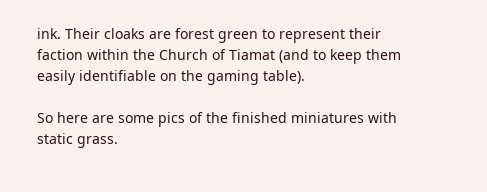ink. Their cloaks are forest green to represent their faction within the Church of Tiamat (and to keep them easily identifiable on the gaming table).

So here are some pics of the finished miniatures with static grass.